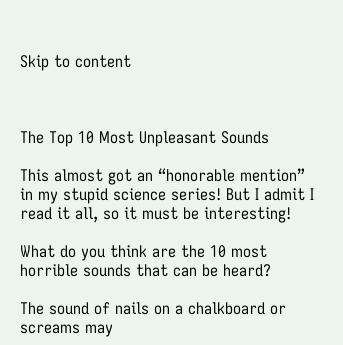Skip to content



The Top 10 Most Unpleasant Sounds

This almost got an “honorable mention” in my stupid science series! But I admit I read it all, so it must be interesting!

What do you think are the 10 most horrible sounds that can be heard?

The sound of nails on a chalkboard or screams may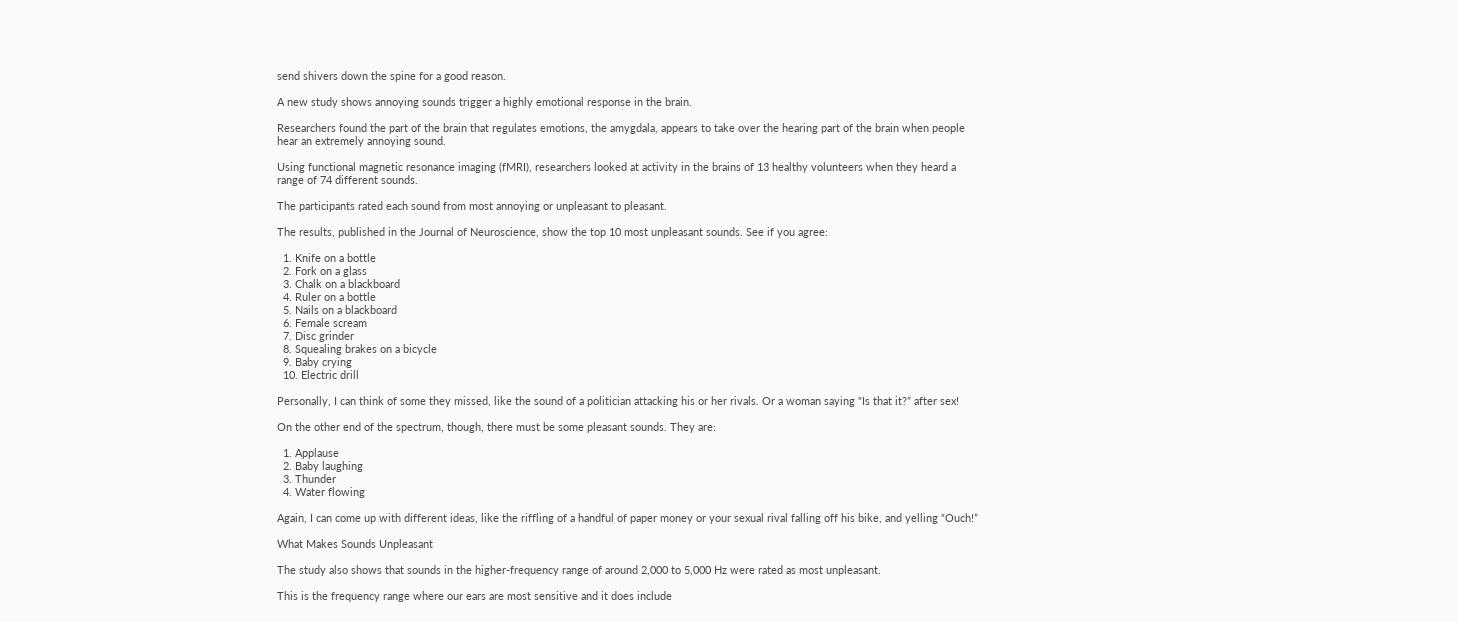send shivers down the spine for a good reason.

A new study shows annoying sounds trigger a highly emotional response in the brain.

Researchers found the part of the brain that regulates emotions, the amygdala, appears to take over the hearing part of the brain when people hear an extremely annoying sound.

Using functional magnetic resonance imaging (fMRI), researchers looked at activity in the brains of 13 healthy volunteers when they heard a range of 74 different sounds.

The participants rated each sound from most annoying or unpleasant to pleasant.

The results, published in the Journal of Neuroscience, show the top 10 most unpleasant sounds. See if you agree:

  1. Knife on a bottle
  2. Fork on a glass
  3. Chalk on a blackboard
  4. Ruler on a bottle
  5. Nails on a blackboard
  6. Female scream
  7. Disc grinder
  8. Squealing brakes on a bicycle
  9. Baby crying
  10. Electric drill

Personally, I can think of some they missed, like the sound of a politician attacking his or her rivals. Or a woman saying “Is that it?” after sex!

On the other end of the spectrum, though, there must be some pleasant sounds. They are:

  1. Applause
  2. Baby laughing
  3. Thunder
  4. Water flowing

Again, I can come up with different ideas, like the riffling of a handful of paper money or your sexual rival falling off his bike, and yelling “Ouch!”

What Makes Sounds Unpleasant

The study also shows that sounds in the higher-frequency range of around 2,000 to 5,000 Hz were rated as most unpleasant.

This is the frequency range where our ears are most sensitive and it does include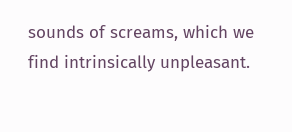sounds of screams, which we find intrinsically unpleasant.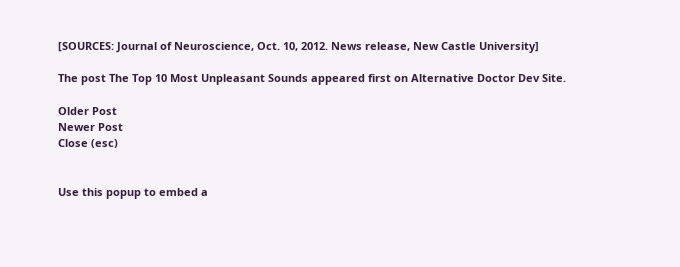[SOURCES: Journal of Neuroscience, Oct. 10, 2012. News release, New Castle University]

The post The Top 10 Most Unpleasant Sounds appeared first on Alternative Doctor Dev Site.

Older Post
Newer Post
Close (esc)


Use this popup to embed a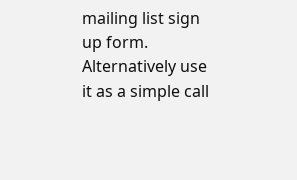mailing list sign up form. Alternatively use it as a simple call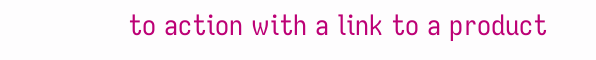to action with a link to a product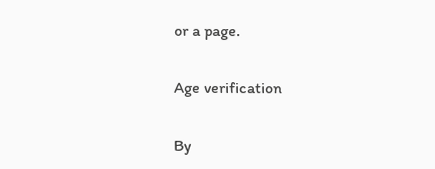or a page.

Age verification

By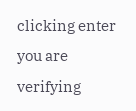clicking enter you are verifying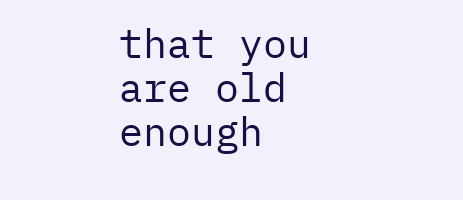that you are old enough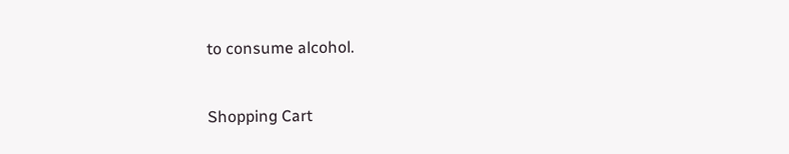to consume alcohol.


Shopping Cart